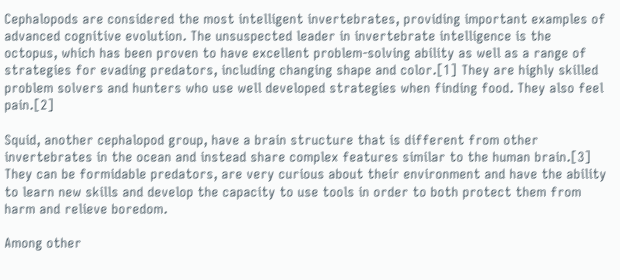Cephalopods are considered the most intelligent invertebrates, providing important examples of advanced cognitive evolution. The unsuspected leader in invertebrate intelligence is the octopus, which has been proven to have excellent problem-solving ability as well as a range of strategies for evading predators, including changing shape and color.[1] They are highly skilled problem solvers and hunters who use well developed strategies when finding food. They also feel pain.[2]

Squid, another cephalopod group, have a brain structure that is different from other invertebrates in the ocean and instead share complex features similar to the human brain.[3] They can be formidable predators, are very curious about their environment and have the ability to learn new skills and develop the capacity to use tools in order to both protect them from harm and relieve boredom.

Among other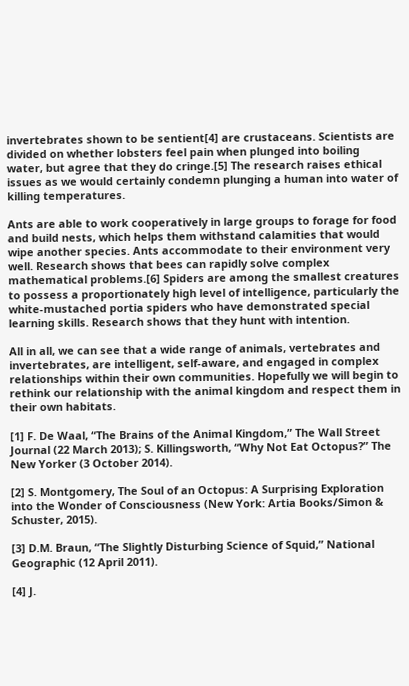invertebrates shown to be sentient[4] are crustaceans. Scientists are divided on whether lobsters feel pain when plunged into boiling water, but agree that they do cringe.[5] The research raises ethical issues as we would certainly condemn plunging a human into water of killing temperatures.

Ants are able to work cooperatively in large groups to forage for food and build nests, which helps them withstand calamities that would wipe another species. Ants accommodate to their environment very well. Research shows that bees can rapidly solve complex mathematical problems.[6] Spiders are among the smallest creatures to possess a proportionately high level of intelligence, particularly the white-mustached portia spiders who have demonstrated special learning skills. Research shows that they hunt with intention.

All in all, we can see that a wide range of animals, vertebrates and invertebrates, are intelligent, self-aware, and engaged in complex relationships within their own communities. Hopefully we will begin to rethink our relationship with the animal kingdom and respect them in their own habitats.

[1] F. De Waal, “The Brains of the Animal Kingdom,” The Wall Street Journal (22 March 2013); S. Killingsworth, “Why Not Eat Octopus?” The New Yorker (3 October 2014).

[2] S. Montgomery, The Soul of an Octopus: A Surprising Exploration into the Wonder of Consciousness (New York: Artia Books/Simon & Schuster, 2015).

[3] D.M. Braun, “The Slightly Disturbing Science of Squid,” National Geographic (12 April 2011).

[4] J.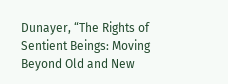Dunayer, “The Rights of Sentient Beings: Moving Beyond Old and New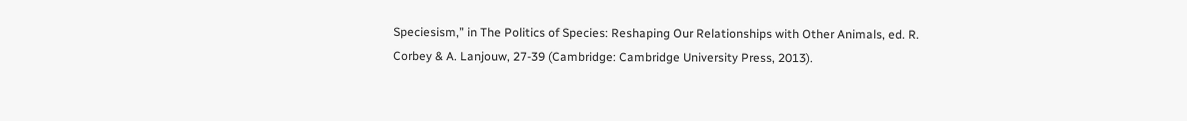Speciesism,” in The Politics of Species: Reshaping Our Relationships with Other Animals, ed. R. Corbey & A. Lanjouw, 27-39 (Cambridge: Cambridge University Press, 2013).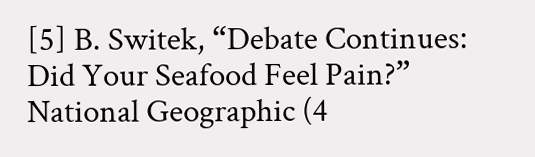[5] B. Switek, “Debate Continues: Did Your Seafood Feel Pain?” National Geographic (4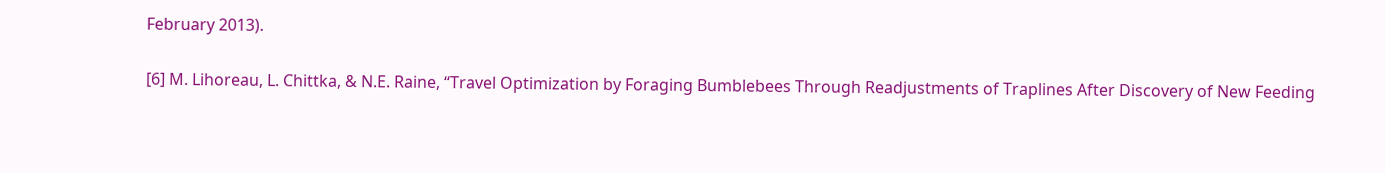February 2013).

[6] M. Lihoreau, L. Chittka, & N.E. Raine, “Travel Optimization by Foraging Bumblebees Through Readjustments of Traplines After Discovery of New Feeding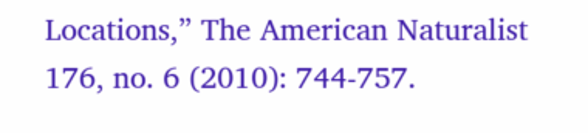Locations,” The American Naturalist 176, no. 6 (2010): 744-757.